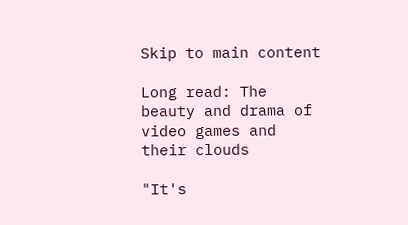Skip to main content

Long read: The beauty and drama of video games and their clouds

"It's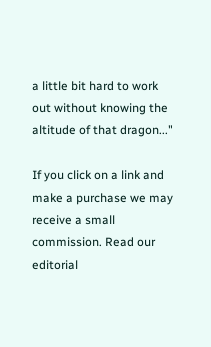a little bit hard to work out without knowing the altitude of that dragon..."

If you click on a link and make a purchase we may receive a small commission. Read our editorial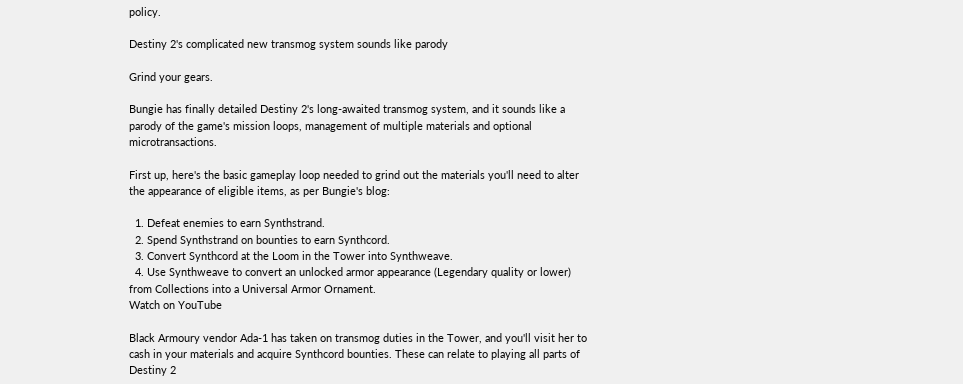policy.

Destiny 2's complicated new transmog system sounds like parody

Grind your gears.

Bungie has finally detailed Destiny 2's long-awaited transmog system, and it sounds like a parody of the game's mission loops, management of multiple materials and optional microtransactions.

First up, here's the basic gameplay loop needed to grind out the materials you'll need to alter the appearance of eligible items, as per Bungie's blog:

  1. Defeat enemies to earn Synthstrand.
  2. Spend Synthstrand on bounties to earn Synthcord.
  3. Convert Synthcord at the Loom in the Tower into Synthweave.
  4. Use Synthweave to convert an unlocked armor appearance (Legendary quality or lower) from Collections into a Universal Armor Ornament.
Watch on YouTube

Black Armoury vendor Ada-1 has taken on transmog duties in the Tower, and you'll visit her to cash in your materials and acquire Synthcord bounties. These can relate to playing all parts of Destiny 2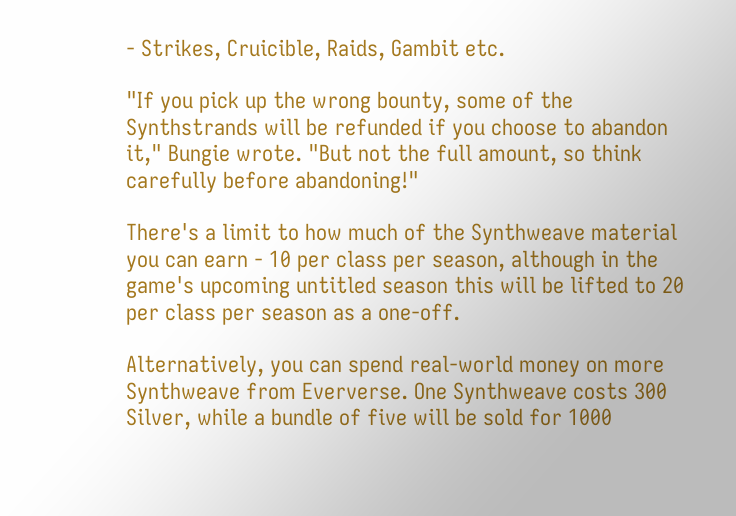- Strikes, Cruicible, Raids, Gambit etc.

"If you pick up the wrong bounty, some of the Synthstrands will be refunded if you choose to abandon it," Bungie wrote. "But not the full amount, so think carefully before abandoning!"

There's a limit to how much of the Synthweave material you can earn - 10 per class per season, although in the game's upcoming untitled season this will be lifted to 20 per class per season as a one-off.

Alternatively, you can spend real-world money on more Synthweave from Eververse. One Synthweave costs 300 Silver, while a bundle of five will be sold for 1000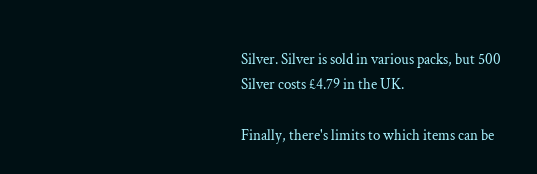Silver. Silver is sold in various packs, but 500 Silver costs £4.79 in the UK.

Finally, there's limits to which items can be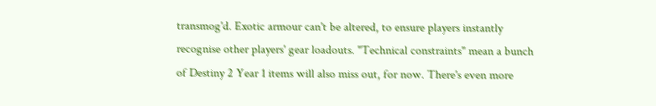transmog'd. Exotic armour can't be altered, to ensure players instantly recognise other players' gear loadouts. "Technical constraints" mean a bunch of Destiny 2 Year 1 items will also miss out, for now. There's even more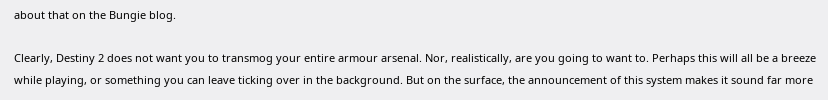about that on the Bungie blog.

Clearly, Destiny 2 does not want you to transmog your entire armour arsenal. Nor, realistically, are you going to want to. Perhaps this will all be a breeze while playing, or something you can leave ticking over in the background. But on the surface, the announcement of this system makes it sound far more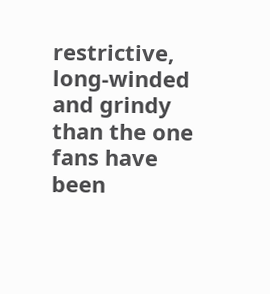restrictive, long-winded and grindy than the one fans have been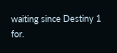waiting since Destiny 1 for.